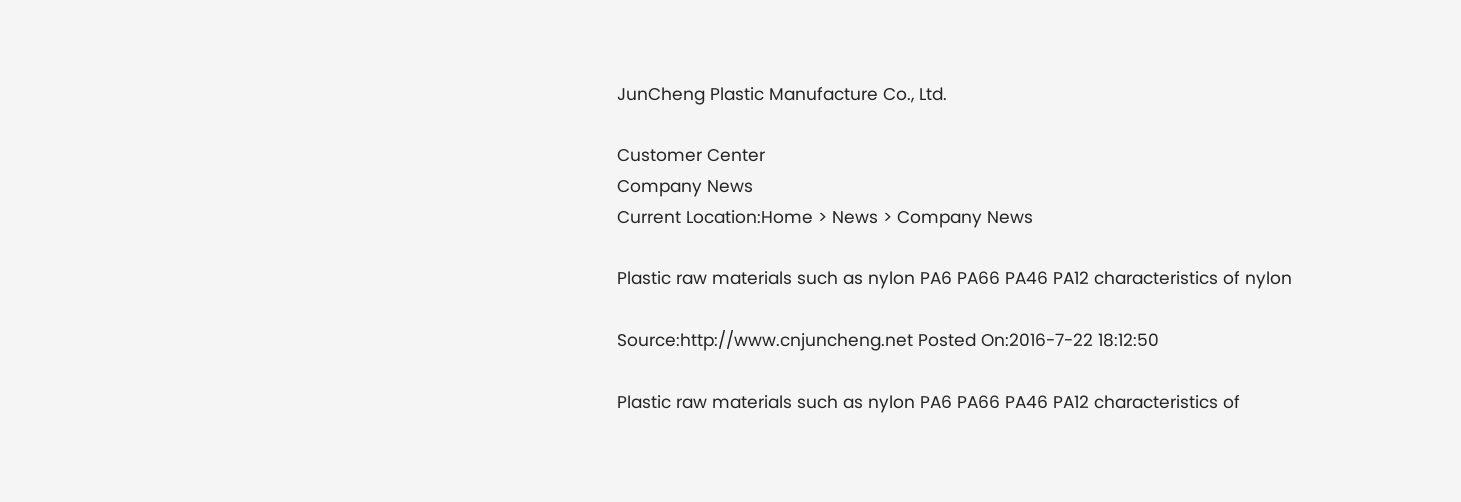JunCheng Plastic Manufacture Co., Ltd.

Customer Center
Company News
Current Location:Home > News > Company News

Plastic raw materials such as nylon PA6 PA66 PA46 PA12 characteristics of nylon

Source:http://www.cnjuncheng.net Posted On:2016-7-22 18:12:50

Plastic raw materials such as nylon PA6 PA66 PA46 PA12 characteristics of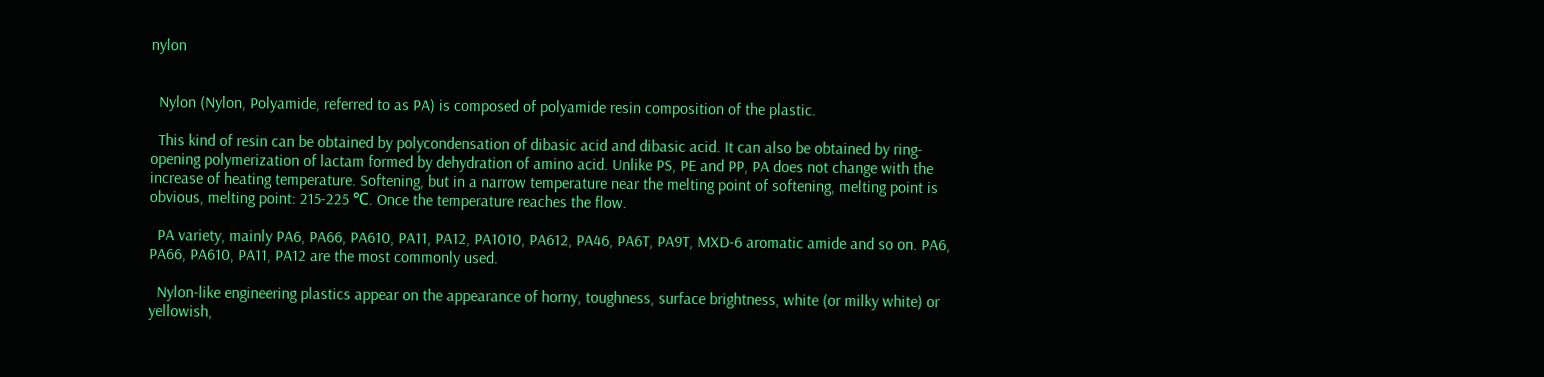nylon


  Nylon (Nylon, Polyamide, referred to as PA) is composed of polyamide resin composition of the plastic.

  This kind of resin can be obtained by polycondensation of dibasic acid and dibasic acid. It can also be obtained by ring-opening polymerization of lactam formed by dehydration of amino acid. Unlike PS, PE and PP, PA does not change with the increase of heating temperature. Softening, but in a narrow temperature near the melting point of softening, melting point is obvious, melting point: 215-225 ℃. Once the temperature reaches the flow.

  PA variety, mainly PA6, PA66, PA610, PA11, PA12, PA1010, PA612, PA46, PA6T, PA9T, MXD-6 aromatic amide and so on. PA6, PA66, PA610, PA11, PA12 are the most commonly used.

  Nylon-like engineering plastics appear on the appearance of horny, toughness, surface brightness, white (or milky white) or yellowish,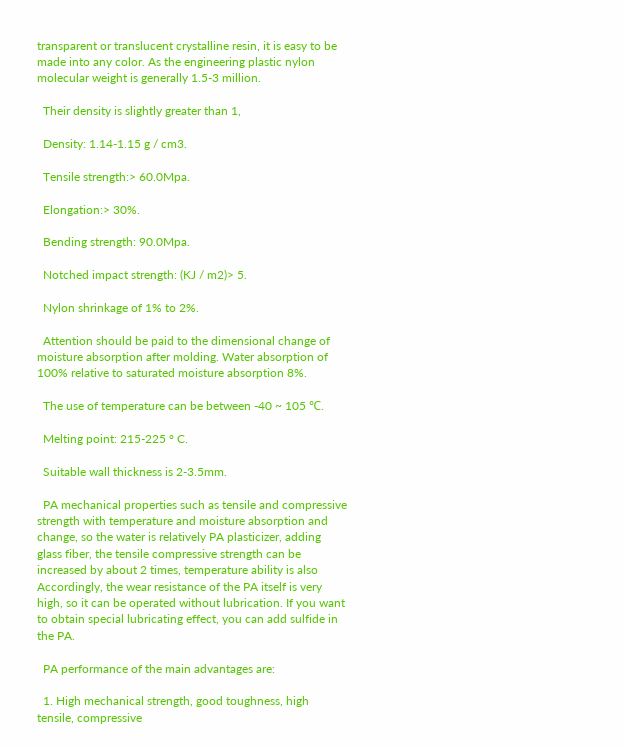transparent or translucent crystalline resin, it is easy to be made into any color. As the engineering plastic nylon molecular weight is generally 1.5-3 million.

  Their density is slightly greater than 1,

  Density: 1.14-1.15 g / cm3.

  Tensile strength:> 60.0Mpa.

  Elongation:> 30%.

  Bending strength: 90.0Mpa.

  Notched impact strength: (KJ / m2)> 5.

  Nylon shrinkage of 1% to 2%.

  Attention should be paid to the dimensional change of moisture absorption after molding. Water absorption of 100% relative to saturated moisture absorption 8%.

  The use of temperature can be between -40 ~ 105 ℃.

  Melting point: 215-225 ° C.

  Suitable wall thickness is 2-3.5mm.

  PA mechanical properties such as tensile and compressive strength with temperature and moisture absorption and change, so the water is relatively PA plasticizer, adding glass fiber, the tensile compressive strength can be increased by about 2 times, temperature ability is also Accordingly, the wear resistance of the PA itself is very high, so it can be operated without lubrication. If you want to obtain special lubricating effect, you can add sulfide in the PA.

  PA performance of the main advantages are:

  1. High mechanical strength, good toughness, high tensile, compressive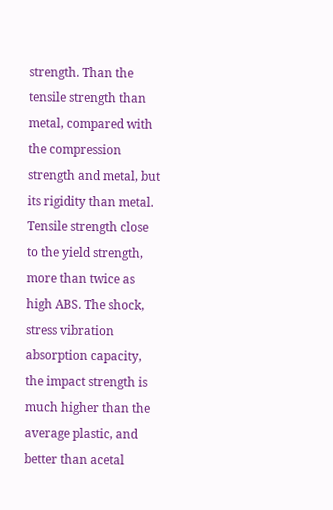strength. Than the tensile strength than metal, compared with the compression strength and metal, but its rigidity than metal. Tensile strength close to the yield strength, more than twice as high ABS. The shock, stress vibration absorption capacity, the impact strength is much higher than the average plastic, and better than acetal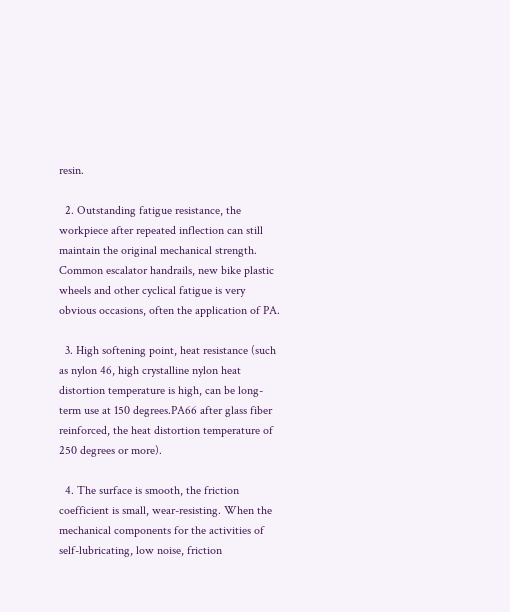resin.

  2. Outstanding fatigue resistance, the workpiece after repeated inflection can still maintain the original mechanical strength. Common escalator handrails, new bike plastic wheels and other cyclical fatigue is very obvious occasions, often the application of PA.

  3. High softening point, heat resistance (such as nylon 46, high crystalline nylon heat distortion temperature is high, can be long-term use at 150 degrees.PA66 after glass fiber reinforced, the heat distortion temperature of 250 degrees or more).

  4. The surface is smooth, the friction coefficient is small, wear-resisting. When the mechanical components for the activities of self-lubricating, low noise, friction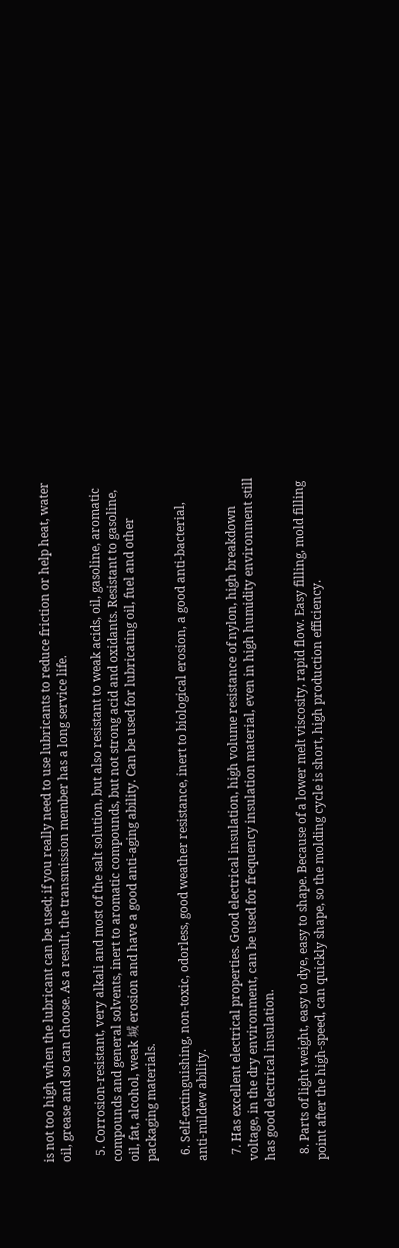is not too high when the lubricant can be used; if you really need to use lubricants to reduce friction or help heat, water oil, grease and so can choose. As a result, the transmission member has a long service life.

  5. Corrosion-resistant, very alkali and most of the salt solution, but also resistant to weak acids, oil, gasoline, aromatic compounds and general solvents, inert to aromatic compounds, but not strong acid and oxidants. Resistant to gasoline, oil, fat, alcohol, weak 堿 erosion and have a good anti-aging ability. Can be used for lubricating oil, fuel and other packaging materials.

  6. Self-extinguishing, non-toxic, odorless, good weather resistance, inert to biological erosion, a good anti-bacterial, anti-mildew ability.

  7. Has excellent electrical properties. Good electrical insulation, high volume resistance of nylon, high breakdown voltage, in the dry environment, can be used for frequency insulation material, even in high humidity environment still has good electrical insulation.

  8. Parts of light weight, easy to dye, easy to shape. Because of a lower melt viscosity, rapid flow. Easy filling, mold filling point after the high-speed, can quickly shape, so the molding cycle is short, high production efficiency.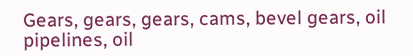Gears, gears, gears, cams, bevel gears, oil pipelines, oil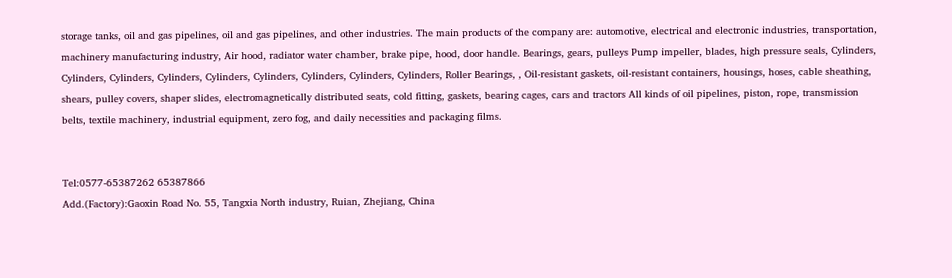storage tanks, oil and gas pipelines, oil and gas pipelines, and other industries. The main products of the company are: automotive, electrical and electronic industries, transportation, machinery manufacturing industry, Air hood, radiator water chamber, brake pipe, hood, door handle. Bearings, gears, pulleys Pump impeller, blades, high pressure seals, Cylinders, Cylinders, Cylinders, Cylinders, Cylinders, Cylinders, Cylinders, Cylinders, Cylinders, Roller Bearings, , Oil-resistant gaskets, oil-resistant containers, housings, hoses, cable sheathing, shears, pulley covers, shaper slides, electromagnetically distributed seats, cold fitting, gaskets, bearing cages, cars and tractors All kinds of oil pipelines, piston, rope, transmission belts, textile machinery, industrial equipment, zero fog, and daily necessities and packaging films.


Tel:0577-65387262 65387866
Add.(Factory):Gaoxin Road No. 55, Tangxia North industry, Ruian, Zhejiang, China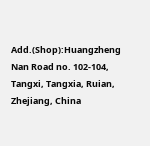Add.(Shop):Huangzheng Nan Road no. 102-104, Tangxi, Tangxia, Ruian, Zhejiang, China